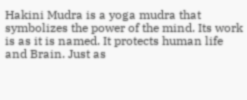Hakini Mudra is a yoga mudra that symbolizes the power of the mind. Its work is as it is named. It protects human life and Brain. Just as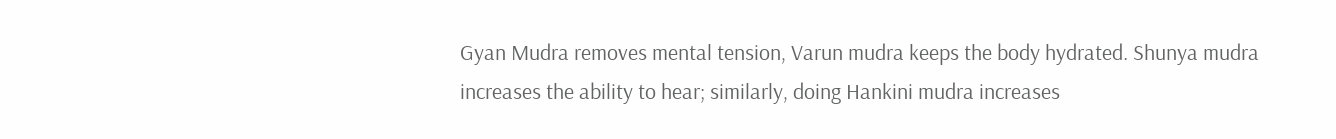Gyan Mudra removes mental tension, Varun mudra keeps the body hydrated. Shunya mudra increases the ability to hear; similarly, doing Hankini mudra increases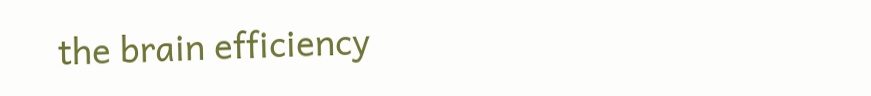the brain efficiency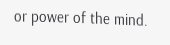or power of the mind.